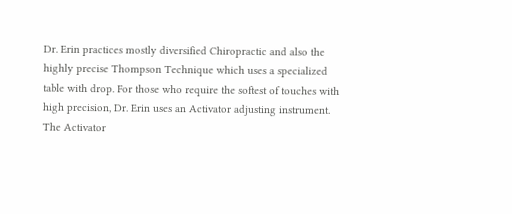Dr. Erin practices mostly diversified Chiropractic and also the highly precise Thompson Technique which uses a specialized table with drop. For those who require the softest of touches with high precision, Dr. Erin uses an Activator adjusting instrument. The Activator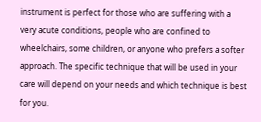instrument is perfect for those who are suffering with a very acute conditions, people who are confined to wheelchairs, some children, or anyone who prefers a softer approach. The specific technique that will be used in your care will depend on your needs and which technique is best for you.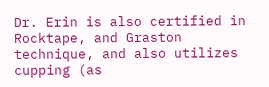Dr. Erin is also certified in Rocktape, and Graston technique, and also utilizes cupping (as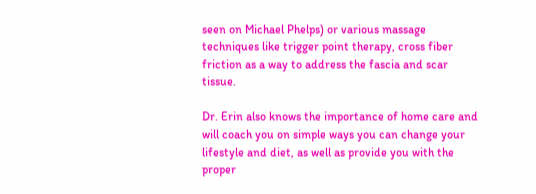seen on Michael Phelps) or various massage techniques like trigger point therapy, cross fiber friction as a way to address the fascia and scar tissue.

Dr. Erin also knows the importance of home care and will coach you on simple ways you can change your lifestyle and diet, as well as provide you with the proper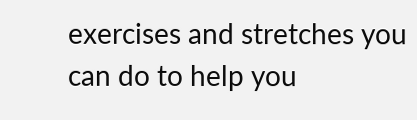exercises and stretches you can do to help you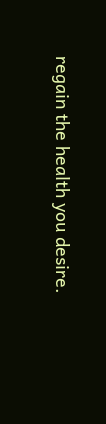regain the health you desire.